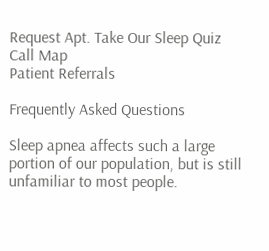Request Apt. Take Our Sleep Quiz Call Map
Patient Referrals

Frequently Asked Questions

Sleep apnea affects such a large portion of our population, but is still unfamiliar to most people.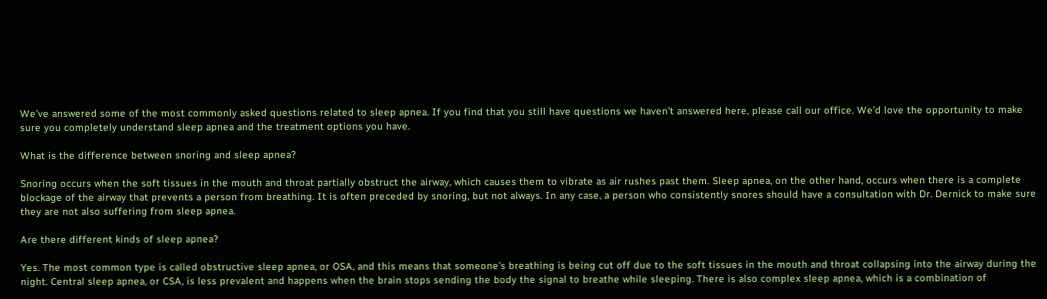We’ve answered some of the most commonly asked questions related to sleep apnea. If you find that you still have questions we haven’t answered here, please call our office. We’d love the opportunity to make sure you completely understand sleep apnea and the treatment options you have.

What is the difference between snoring and sleep apnea?

Snoring occurs when the soft tissues in the mouth and throat partially obstruct the airway, which causes them to vibrate as air rushes past them. Sleep apnea, on the other hand, occurs when there is a complete blockage of the airway that prevents a person from breathing. It is often preceded by snoring, but not always. In any case, a person who consistently snores should have a consultation with Dr. Dernick to make sure they are not also suffering from sleep apnea.

Are there different kinds of sleep apnea?

Yes. The most common type is called obstructive sleep apnea, or OSA, and this means that someone’s breathing is being cut off due to the soft tissues in the mouth and throat collapsing into the airway during the night. Central sleep apnea, or CSA, is less prevalent and happens when the brain stops sending the body the signal to breathe while sleeping. There is also complex sleep apnea, which is a combination of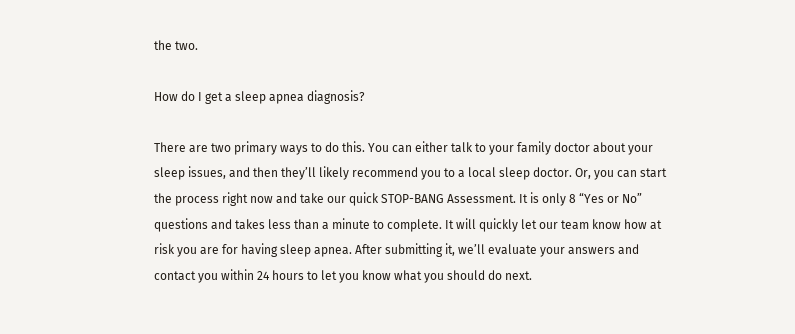the two.

How do I get a sleep apnea diagnosis?

There are two primary ways to do this. You can either talk to your family doctor about your sleep issues, and then they’ll likely recommend you to a local sleep doctor. Or, you can start the process right now and take our quick STOP-BANG Assessment. It is only 8 “Yes or No” questions and takes less than a minute to complete. It will quickly let our team know how at risk you are for having sleep apnea. After submitting it, we’ll evaluate your answers and contact you within 24 hours to let you know what you should do next.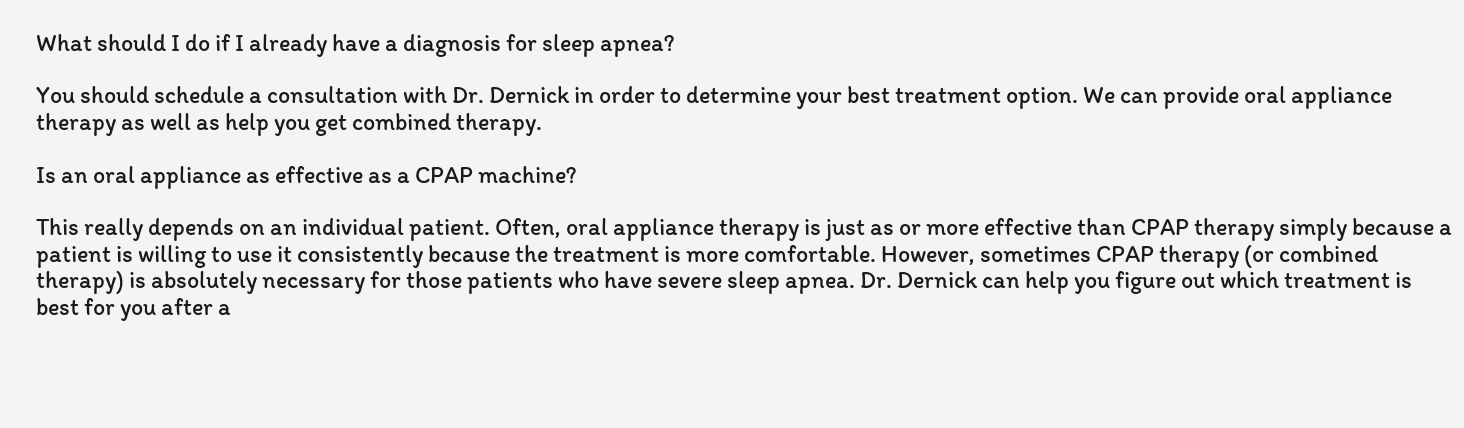What should I do if I already have a diagnosis for sleep apnea?

You should schedule a consultation with Dr. Dernick in order to determine your best treatment option. We can provide oral appliance therapy as well as help you get combined therapy.

Is an oral appliance as effective as a CPAP machine?

This really depends on an individual patient. Often, oral appliance therapy is just as or more effective than CPAP therapy simply because a patient is willing to use it consistently because the treatment is more comfortable. However, sometimes CPAP therapy (or combined therapy) is absolutely necessary for those patients who have severe sleep apnea. Dr. Dernick can help you figure out which treatment is best for you after a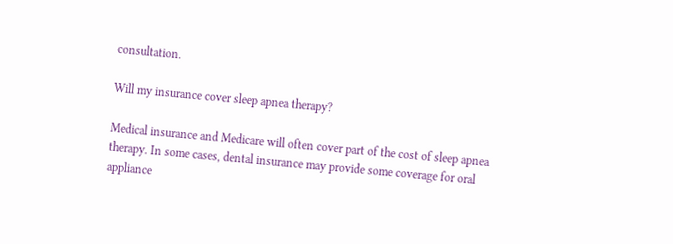consultation.

Will my insurance cover sleep apnea therapy?

Medical insurance and Medicare will often cover part of the cost of sleep apnea therapy. In some cases, dental insurance may provide some coverage for oral appliance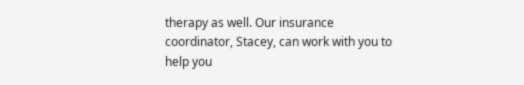therapy as well. Our insurance coordinator, Stacey, can work with you to help you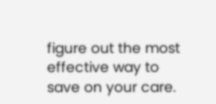figure out the most effective way to save on your care.